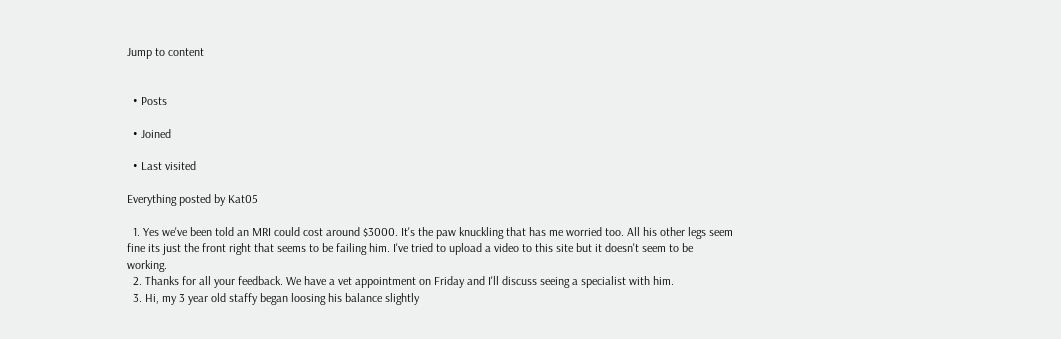Jump to content


  • Posts

  • Joined

  • Last visited

Everything posted by Kat05

  1. Yes we've been told an MRI could cost around $3000. It's the paw knuckling that has me worried too. All his other legs seem fine its just the front right that seems to be failing him. I've tried to upload a video to this site but it doesn't seem to be working.
  2. Thanks for all your feedback. We have a vet appointment on Friday and I'll discuss seeing a specialist with him.
  3. Hi, my 3 year old staffy began loosing his balance slightly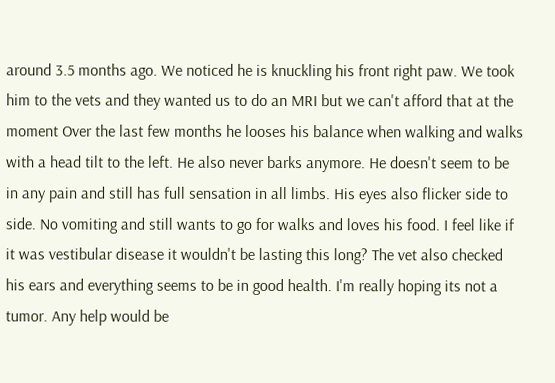around 3.5 months ago. We noticed he is knuckling his front right paw. We took him to the vets and they wanted us to do an MRI but we can't afford that at the moment Over the last few months he looses his balance when walking and walks with a head tilt to the left. He also never barks anymore. He doesn't seem to be in any pain and still has full sensation in all limbs. His eyes also flicker side to side. No vomiting and still wants to go for walks and loves his food. I feel like if it was vestibular disease it wouldn't be lasting this long? The vet also checked his ears and everything seems to be in good health. I'm really hoping its not a tumor. Any help would be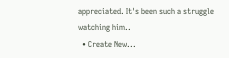appreciated. It's been such a struggle watching him..
  • Create New...